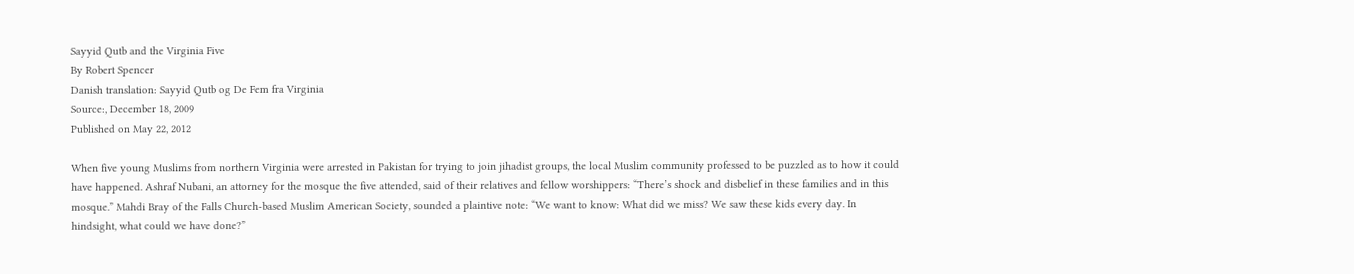Sayyid Qutb and the Virginia Five
By Robert Spencer
Danish translation: Sayyid Qutb og De Fem fra Virginia
Source:, December 18, 2009
Published on May 22, 2012

When five young Muslims from northern Virginia were arrested in Pakistan for trying to join jihadist groups, the local Muslim community professed to be puzzled as to how it could have happened. Ashraf Nubani, an attorney for the mosque the five attended, said of their relatives and fellow worshippers: “There’s shock and disbelief in these families and in this mosque.” Mahdi Bray of the Falls Church-based Muslim American Society, sounded a plaintive note: “We want to know: What did we miss? We saw these kids every day. In hindsight, what could we have done?”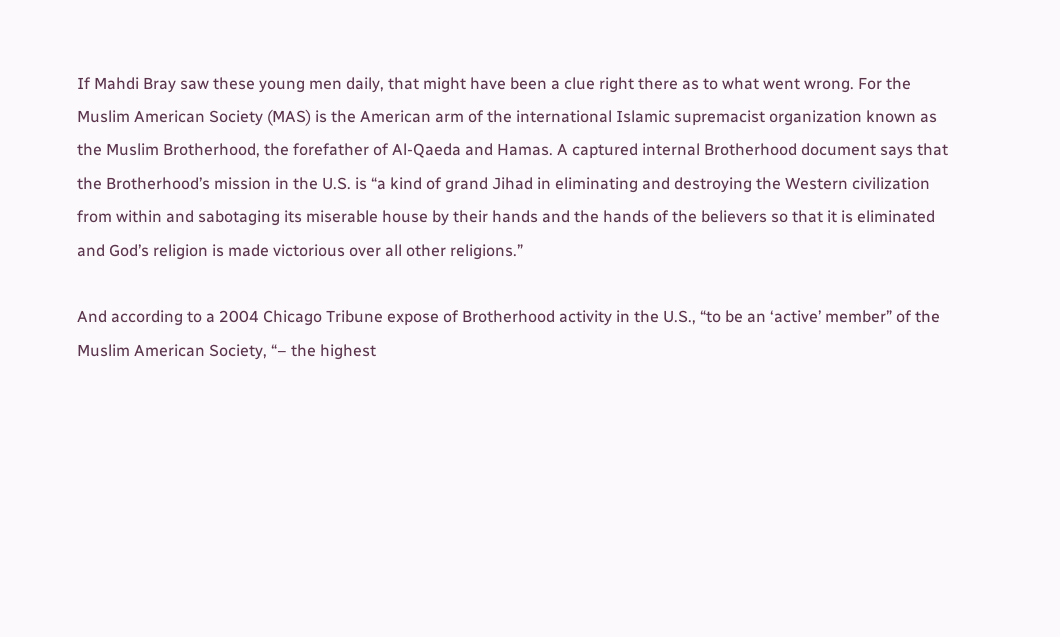If Mahdi Bray saw these young men daily, that might have been a clue right there as to what went wrong. For the Muslim American Society (MAS) is the American arm of the international Islamic supremacist organization known as the Muslim Brotherhood, the forefather of Al-Qaeda and Hamas. A captured internal Brotherhood document says that the Brotherhood’s mission in the U.S. is “a kind of grand Jihad in eliminating and destroying the Western civilization from within and sabotaging its miserable house by their hands and the hands of the believers so that it is eliminated and God’s religion is made victorious over all other religions.”

And according to a 2004 Chicago Tribune expose of Brotherhood activity in the U.S., “to be an ‘active’ member” of the Muslim American Society, “– the highest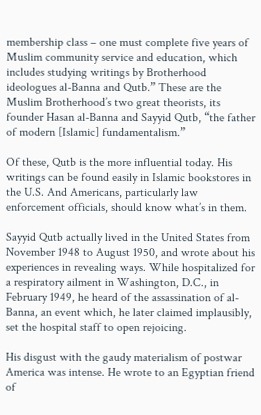membership class – one must complete five years of Muslim community service and education, which includes studying writings by Brotherhood ideologues al-Banna and Qutb.” These are the Muslim Brotherhood’s two great theorists, its founder Hasan al-Banna and Sayyid Qutb, “the father of modern [Islamic] fundamentalism.”

Of these, Qutb is the more influential today. His writings can be found easily in Islamic bookstores in the U.S. And Americans, particularly law enforcement officials, should know what’s in them.

Sayyid Qutb actually lived in the United States from November 1948 to August 1950, and wrote about his experiences in revealing ways. While hospitalized for a respiratory ailment in Washington, D.C., in February 1949, he heard of the assassination of al-Banna, an event which, he later claimed implausibly, set the hospital staff to open rejoicing.

His disgust with the gaudy materialism of postwar America was intense. He wrote to an Egyptian friend of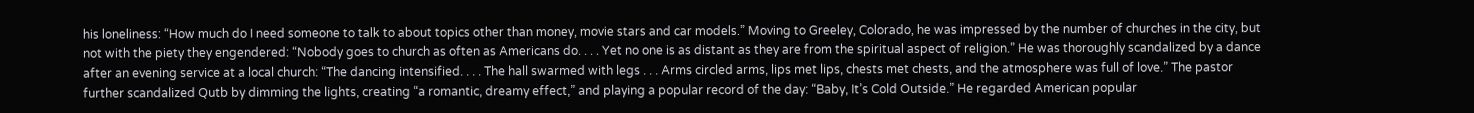his loneliness: “How much do I need someone to talk to about topics other than money, movie stars and car models.” Moving to Greeley, Colorado, he was impressed by the number of churches in the city, but not with the piety they engendered: “Nobody goes to church as often as Americans do. . . . Yet no one is as distant as they are from the spiritual aspect of religion.” He was thoroughly scandalized by a dance after an evening service at a local church: “The dancing intensified. . . . The hall swarmed with legs . . . Arms circled arms, lips met lips, chests met chests, and the atmosphere was full of love.” The pastor further scandalized Qutb by dimming the lights, creating “a romantic, dreamy effect,” and playing a popular record of the day: “Baby, It’s Cold Outside.” He regarded American popular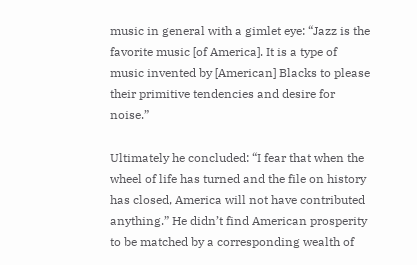music in general with a gimlet eye: “Jazz is the favorite music [of America]. It is a type of music invented by [American] Blacks to please their primitive tendencies and desire for noise.”

Ultimately he concluded: “I fear that when the wheel of life has turned and the file on history has closed, America will not have contributed anything.” He didn’t find American prosperity to be matched by a corresponding wealth of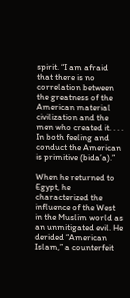spirit. “I am afraid that there is no correlation between the greatness of the American material civilization and the men who created it. . . . In both feeling and conduct the American is primitive (bida’a).”

When he returned to Egypt, he characterized the influence of the West in the Muslim world as an unmitigated evil. He derided “American Islam,” a counterfeit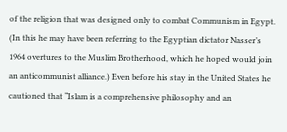of the religion that was designed only to combat Communism in Egypt. (In this he may have been referring to the Egyptian dictator Nasser’s 1964 overtures to the Muslim Brotherhood, which he hoped would join an anticommunist alliance.) Even before his stay in the United States he cautioned that “Islam is a comprehensive philosophy and an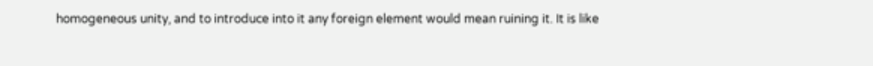homogeneous unity, and to introduce into it any foreign element would mean ruining it. It is like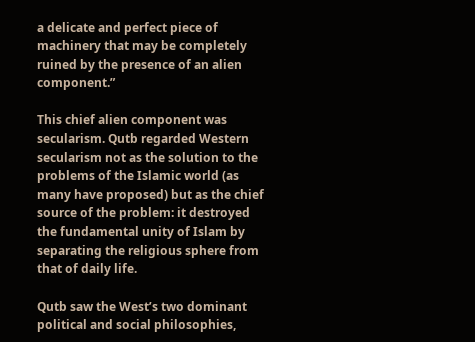a delicate and perfect piece of machinery that may be completely ruined by the presence of an alien component.”

This chief alien component was secularism. Qutb regarded Western secularism not as the solution to the problems of the Islamic world (as many have proposed) but as the chief source of the problem: it destroyed the fundamental unity of Islam by separating the religious sphere from that of daily life.

Qutb saw the West’s two dominant political and social philosophies,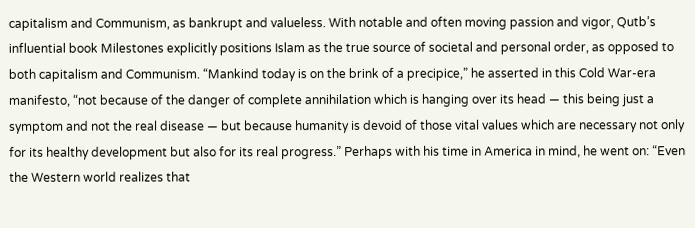capitalism and Communism, as bankrupt and valueless. With notable and often moving passion and vigor, Qutb’s influential book Milestones explicitly positions Islam as the true source of societal and personal order, as opposed to both capitalism and Communism. “Mankind today is on the brink of a precipice,” he asserted in this Cold War-era manifesto, “not because of the danger of complete annihilation which is hanging over its head — this being just a symptom and not the real disease — but because humanity is devoid of those vital values which are necessary not only for its healthy development but also for its real progress.” Perhaps with his time in America in mind, he went on: “Even the Western world realizes that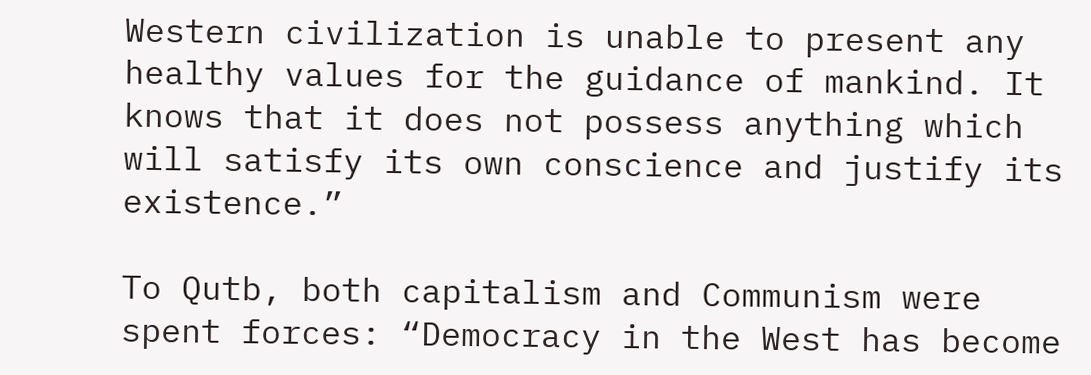Western civilization is unable to present any healthy values for the guidance of mankind. It knows that it does not possess anything which will satisfy its own conscience and justify its existence.”

To Qutb, both capitalism and Communism were spent forces: “Democracy in the West has become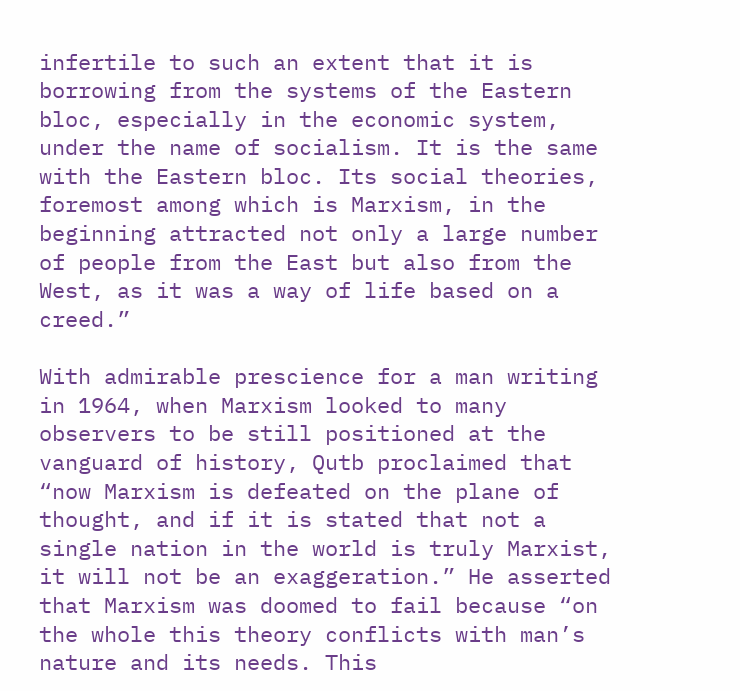infertile to such an extent that it is borrowing from the systems of the Eastern bloc, especially in the economic system, under the name of socialism. It is the same with the Eastern bloc. Its social theories, foremost among which is Marxism, in the beginning attracted not only a large number of people from the East but also from the West, as it was a way of life based on a creed.”

With admirable prescience for a man writing in 1964, when Marxism looked to many observers to be still positioned at the vanguard of history, Qutb proclaimed that “now Marxism is defeated on the plane of thought, and if it is stated that not a single nation in the world is truly Marxist, it will not be an exaggeration.” He asserted that Marxism was doomed to fail because “on the whole this theory conflicts with man’s nature and its needs. This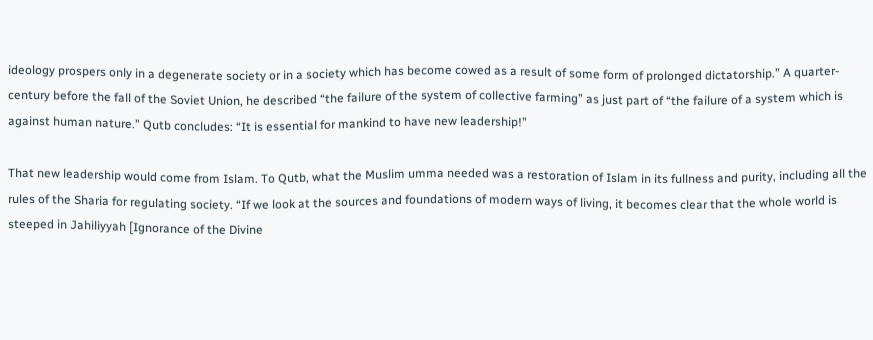ideology prospers only in a degenerate society or in a society which has become cowed as a result of some form of prolonged dictatorship.” A quarter-century before the fall of the Soviet Union, he described “the failure of the system of collective farming” as just part of “the failure of a system which is against human nature.” Qutb concludes: “It is essential for mankind to have new leadership!”

That new leadership would come from Islam. To Qutb, what the Muslim umma needed was a restoration of Islam in its fullness and purity, including all the rules of the Sharia for regulating society. “If we look at the sources and foundations of modern ways of living, it becomes clear that the whole world is steeped in Jahiliyyah [Ignorance of the Divine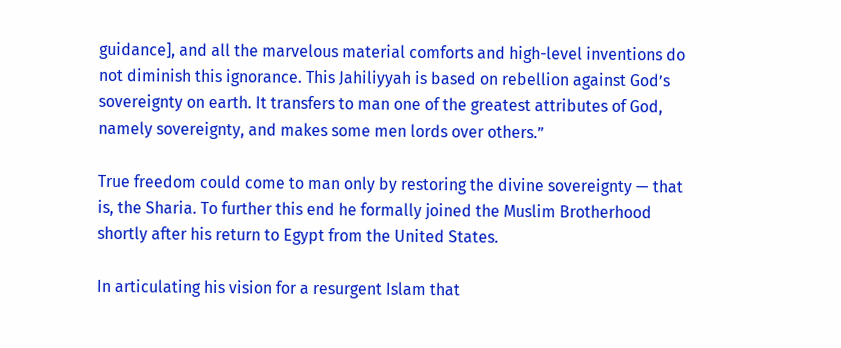guidance], and all the marvelous material comforts and high-level inventions do not diminish this ignorance. This Jahiliyyah is based on rebellion against God’s sovereignty on earth. It transfers to man one of the greatest attributes of God, namely sovereignty, and makes some men lords over others.”

True freedom could come to man only by restoring the divine sovereignty — that is, the Sharia. To further this end he formally joined the Muslim Brotherhood shortly after his return to Egypt from the United States.

In articulating his vision for a resurgent Islam that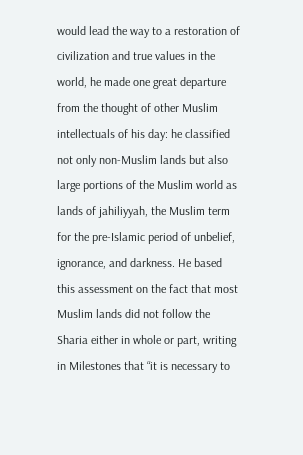would lead the way to a restoration of civilization and true values in the world, he made one great departure from the thought of other Muslim intellectuals of his day: he classified not only non-Muslim lands but also large portions of the Muslim world as lands of jahiliyyah, the Muslim term for the pre-Islamic period of unbelief, ignorance, and darkness. He based this assessment on the fact that most Muslim lands did not follow the Sharia either in whole or part, writing in Milestones that “it is necessary to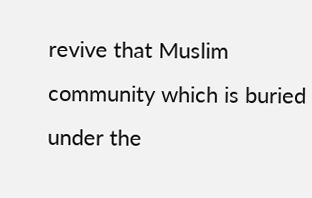revive that Muslim community which is buried under the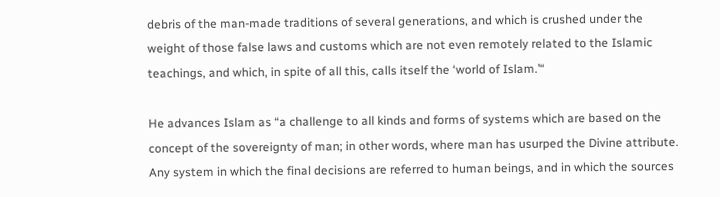debris of the man-made traditions of several generations, and which is crushed under the weight of those false laws and customs which are not even remotely related to the Islamic teachings, and which, in spite of all this, calls itself the ‘world of Islam.’“

He advances Islam as “a challenge to all kinds and forms of systems which are based on the concept of the sovereignty of man; in other words, where man has usurped the Divine attribute. Any system in which the final decisions are referred to human beings, and in which the sources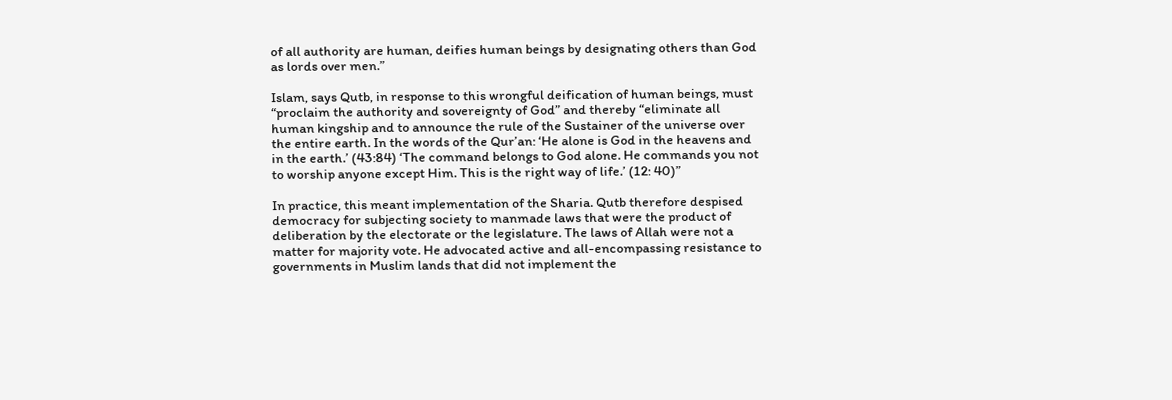of all authority are human, deifies human beings by designating others than God as lords over men.”

Islam, says Qutb, in response to this wrongful deification of human beings, must “proclaim the authority and sovereignty of God” and thereby “eliminate all human kingship and to announce the rule of the Sustainer of the universe over the entire earth. In the words of the Qur’an: ‘He alone is God in the heavens and in the earth.’ (43:84) ‘The command belongs to God alone. He commands you not to worship anyone except Him. This is the right way of life.’ (12: 40)”

In practice, this meant implementation of the Sharia. Qutb therefore despised democracy for subjecting society to manmade laws that were the product of deliberation by the electorate or the legislature. The laws of Allah were not a matter for majority vote. He advocated active and all-encompassing resistance to governments in Muslim lands that did not implement the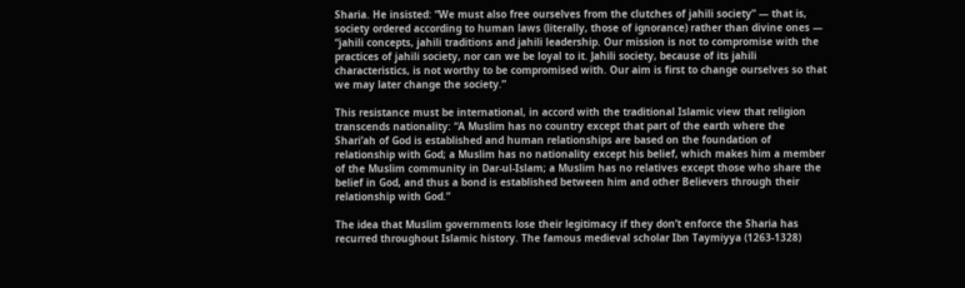Sharia. He insisted: “We must also free ourselves from the clutches of jahili society” — that is, society ordered according to human laws (literally, those of ignorance) rather than divine ones — “jahili concepts, jahili traditions and jahili leadership. Our mission is not to compromise with the practices of jahili society, nor can we be loyal to it. Jahili society, because of its jahili characteristics, is not worthy to be compromised with. Our aim is first to change ourselves so that we may later change the society.”

This resistance must be international, in accord with the traditional Islamic view that religion transcends nationality: “A Muslim has no country except that part of the earth where the Shari’ah of God is established and human relationships are based on the foundation of relationship with God; a Muslim has no nationality except his belief, which makes him a member of the Muslim community in Dar-ul-Islam; a Muslim has no relatives except those who share the belief in God, and thus a bond is established between him and other Believers through their relationship with God.”

The idea that Muslim governments lose their legitimacy if they don’t enforce the Sharia has recurred throughout Islamic history. The famous medieval scholar Ibn Taymiyya (1263-1328)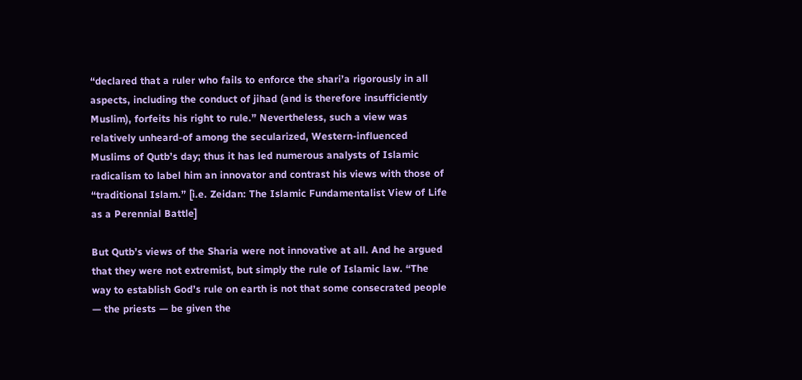“declared that a ruler who fails to enforce the shari’a rigorously in all aspects, including the conduct of jihad (and is therefore insufficiently Muslim), forfeits his right to rule.” Nevertheless, such a view was relatively unheard-of among the secularized, Western-influenced Muslims of Qutb’s day; thus it has led numerous analysts of Islamic radicalism to label him an innovator and contrast his views with those of “traditional Islam.” [i.e. Zeidan: The Islamic Fundamentalist View of Life as a Perennial Battle]

But Qutb’s views of the Sharia were not innovative at all. And he argued that they were not extremist, but simply the rule of Islamic law. “The way to establish God’s rule on earth is not that some consecrated people — the priests — be given the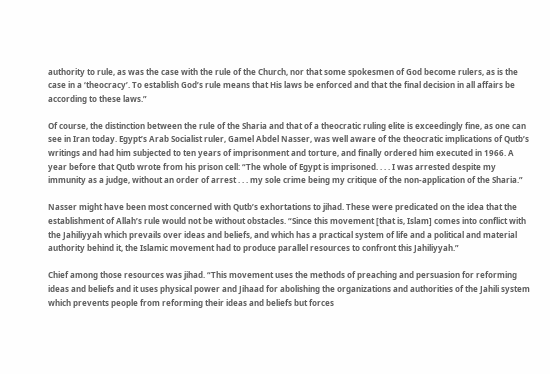authority to rule, as was the case with the rule of the Church, nor that some spokesmen of God become rulers, as is the case in a ‘theocracy’. To establish God’s rule means that His laws be enforced and that the final decision in all affairs be according to these laws.”

Of course, the distinction between the rule of the Sharia and that of a theocratic ruling elite is exceedingly fine, as one can see in Iran today. Egypt’s Arab Socialist ruler, Gamel Abdel Nasser, was well aware of the theocratic implications of Qutb’s writings and had him subjected to ten years of imprisonment and torture, and finally ordered him executed in 1966. A year before that Qutb wrote from his prison cell: “The whole of Egypt is imprisoned. . . . I was arrested despite my immunity as a judge, without an order of arrest . . . my sole crime being my critique of the non-application of the Sharia.”

Nasser might have been most concerned with Qutb’s exhortations to jihad. These were predicated on the idea that the establishment of Allah’s rule would not be without obstacles. “Since this movement [that is, Islam] comes into conflict with the Jahiliyyah which prevails over ideas and beliefs, and which has a practical system of life and a political and material authority behind it, the Islamic movement had to produce parallel resources to confront this Jahiliyyah.”

Chief among those resources was jihad. “This movement uses the methods of preaching and persuasion for reforming ideas and beliefs and it uses physical power and Jihaad for abolishing the organizations and authorities of the Jahili system which prevents people from reforming their ideas and beliefs but forces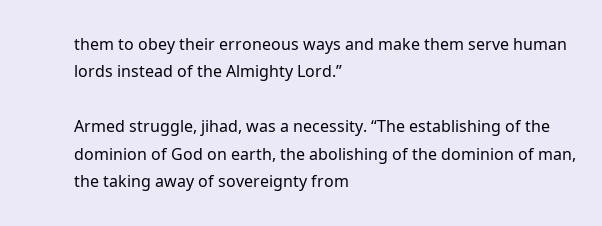them to obey their erroneous ways and make them serve human lords instead of the Almighty Lord.”

Armed struggle, jihad, was a necessity. “The establishing of the dominion of God on earth, the abolishing of the dominion of man, the taking away of sovereignty from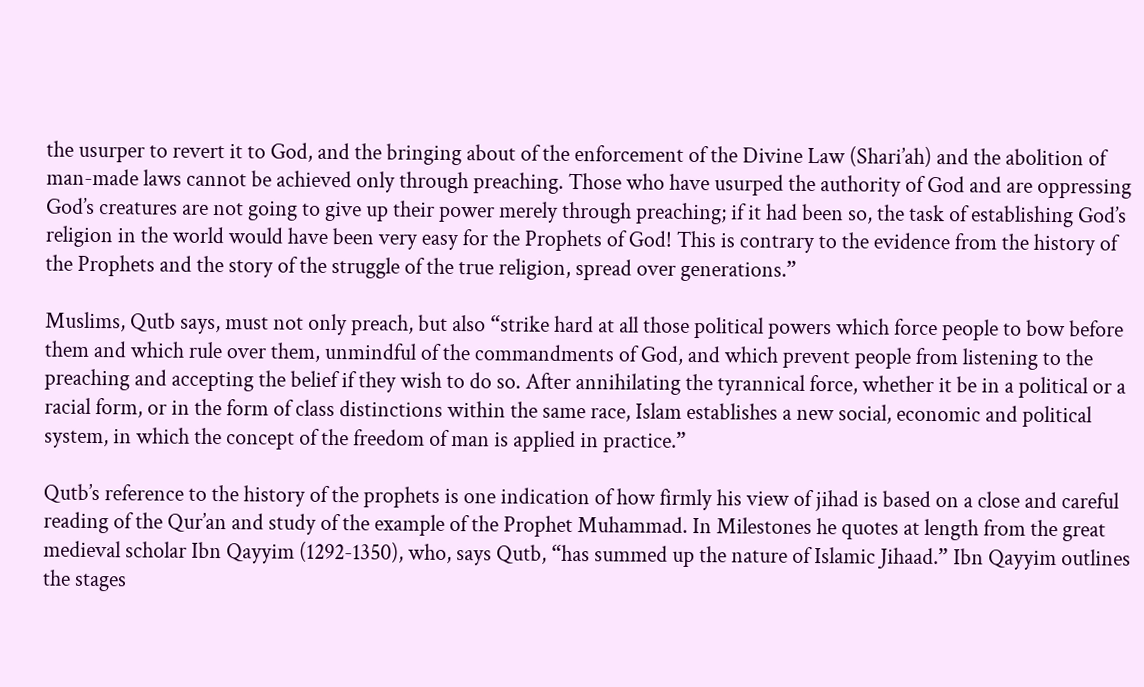the usurper to revert it to God, and the bringing about of the enforcement of the Divine Law (Shari’ah) and the abolition of man-made laws cannot be achieved only through preaching. Those who have usurped the authority of God and are oppressing God’s creatures are not going to give up their power merely through preaching; if it had been so, the task of establishing God’s religion in the world would have been very easy for the Prophets of God! This is contrary to the evidence from the history of the Prophets and the story of the struggle of the true religion, spread over generations.”

Muslims, Qutb says, must not only preach, but also “strike hard at all those political powers which force people to bow before them and which rule over them, unmindful of the commandments of God, and which prevent people from listening to the preaching and accepting the belief if they wish to do so. After annihilating the tyrannical force, whether it be in a political or a racial form, or in the form of class distinctions within the same race, Islam establishes a new social, economic and political system, in which the concept of the freedom of man is applied in practice.”

Qutb’s reference to the history of the prophets is one indication of how firmly his view of jihad is based on a close and careful reading of the Qur’an and study of the example of the Prophet Muhammad. In Milestones he quotes at length from the great medieval scholar Ibn Qayyim (1292-1350), who, says Qutb, “has summed up the nature of Islamic Jihaad.” Ibn Qayyim outlines the stages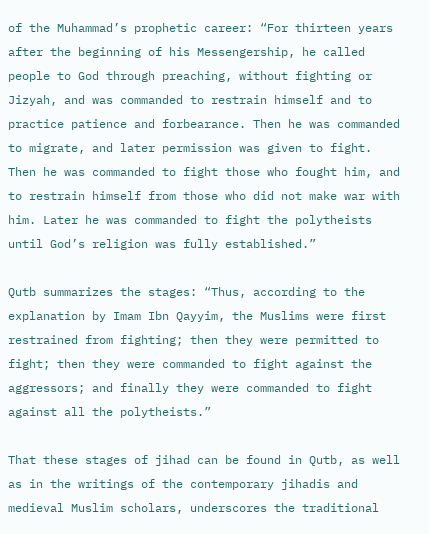of the Muhammad’s prophetic career: “For thirteen years after the beginning of his Messengership, he called people to God through preaching, without fighting or Jizyah, and was commanded to restrain himself and to practice patience and forbearance. Then he was commanded to migrate, and later permission was given to fight. Then he was commanded to fight those who fought him, and to restrain himself from those who did not make war with him. Later he was commanded to fight the polytheists until God’s religion was fully established.”

Qutb summarizes the stages: “Thus, according to the explanation by Imam Ibn Qayyim, the Muslims were first restrained from fighting; then they were permitted to fight; then they were commanded to fight against the aggressors; and finally they were commanded to fight against all the polytheists.”

That these stages of jihad can be found in Qutb, as well as in the writings of the contemporary jihadis and medieval Muslim scholars, underscores the traditional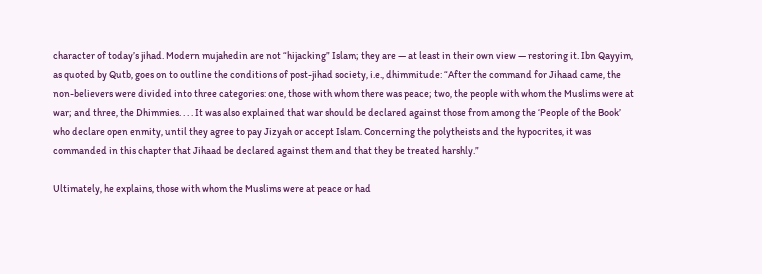character of today’s jihad. Modern mujahedin are not “hijacking” Islam; they are — at least in their own view — restoring it. Ibn Qayyim, as quoted by Qutb, goes on to outline the conditions of post-jihad society, i.e., dhimmitude: “After the command for Jihaad came, the non-believers were divided into three categories: one, those with whom there was peace; two, the people with whom the Muslims were at war; and three, the Dhimmies. . . . It was also explained that war should be declared against those from among the ‘People of the Book’ who declare open enmity, until they agree to pay Jizyah or accept Islam. Concerning the polytheists and the hypocrites, it was commanded in this chapter that Jihaad be declared against them and that they be treated harshly.”

Ultimately, he explains, those with whom the Muslims were at peace or had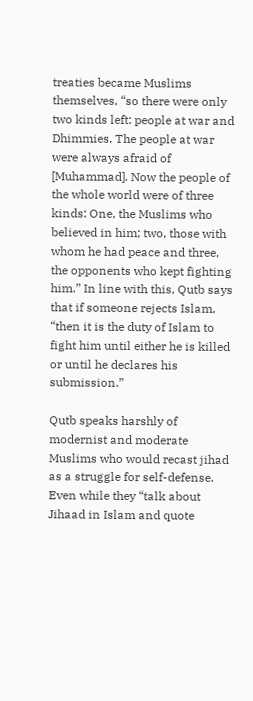treaties became Muslims themselves, “so there were only two kinds left: people at war and Dhimmies. The people at war were always afraid of [Muhammad]. Now the people of the whole world were of three kinds: One, the Muslims who believed in him; two, those with whom he had peace and three, the opponents who kept fighting him.” In line with this, Qutb says that if someone rejects Islam, “then it is the duty of Islam to fight him until either he is killed or until he declares his submission.”

Qutb speaks harshly of modernist and moderate Muslims who would recast jihad as a struggle for self-defense. Even while they “talk about Jihaad in Islam and quote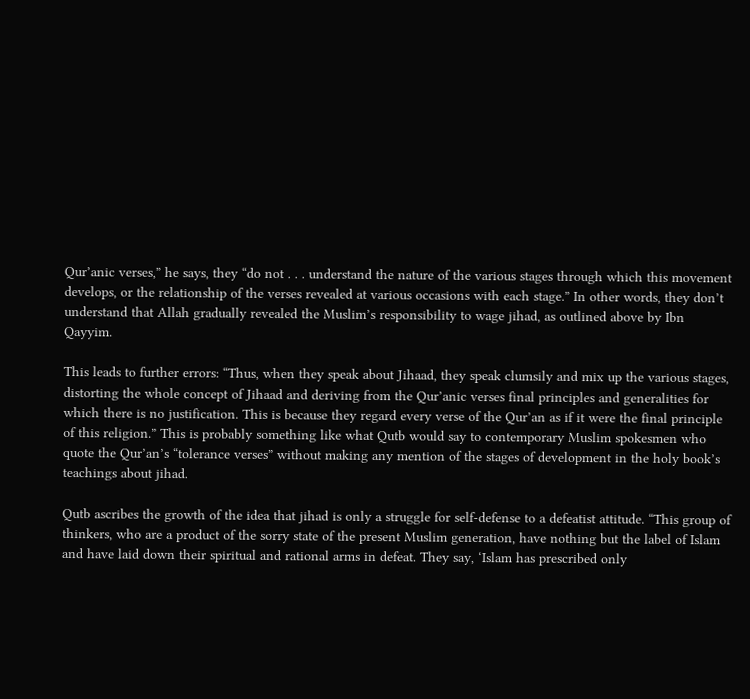Qur’anic verses,” he says, they “do not . . . understand the nature of the various stages through which this movement develops, or the relationship of the verses revealed at various occasions with each stage.” In other words, they don’t understand that Allah gradually revealed the Muslim’s responsibility to wage jihad, as outlined above by Ibn Qayyim.

This leads to further errors: “Thus, when they speak about Jihaad, they speak clumsily and mix up the various stages, distorting the whole concept of Jihaad and deriving from the Qur’anic verses final principles and generalities for which there is no justification. This is because they regard every verse of the Qur’an as if it were the final principle of this religion.” This is probably something like what Qutb would say to contemporary Muslim spokesmen who quote the Qur’an’s “tolerance verses” without making any mention of the stages of development in the holy book’s teachings about jihad.

Qutb ascribes the growth of the idea that jihad is only a struggle for self-defense to a defeatist attitude. “This group of thinkers, who are a product of the sorry state of the present Muslim generation, have nothing but the label of Islam and have laid down their spiritual and rational arms in defeat. They say, ‘Islam has prescribed only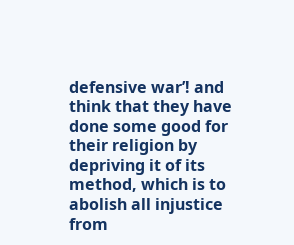defensive war’! and think that they have done some good for their religion by depriving it of its method, which is to abolish all injustice from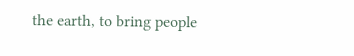the earth, to bring people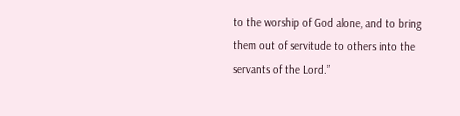to the worship of God alone, and to bring them out of servitude to others into the servants of the Lord.”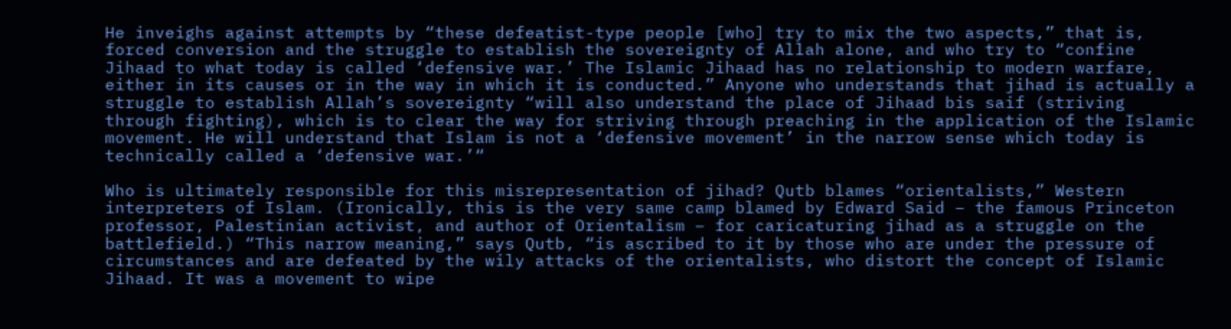He inveighs against attempts by “these defeatist-type people [who] try to mix the two aspects,” that is, forced conversion and the struggle to establish the sovereignty of Allah alone, and who try to “confine Jihaad to what today is called ‘defensive war.’ The Islamic Jihaad has no relationship to modern warfare, either in its causes or in the way in which it is conducted.” Anyone who understands that jihad is actually a struggle to establish Allah’s sovereignty “will also understand the place of Jihaad bis saif (striving through fighting), which is to clear the way for striving through preaching in the application of the Islamic movement. He will understand that Islam is not a ‘defensive movement’ in the narrow sense which today is technically called a ‘defensive war.’“

Who is ultimately responsible for this misrepresentation of jihad? Qutb blames “orientalists,” Western interpreters of Islam. (Ironically, this is the very same camp blamed by Edward Said – the famous Princeton professor, Palestinian activist, and author of Orientalism – for caricaturing jihad as a struggle on the battlefield.) “This narrow meaning,” says Qutb, “is ascribed to it by those who are under the pressure of circumstances and are defeated by the wily attacks of the orientalists, who distort the concept of Islamic Jihaad. It was a movement to wipe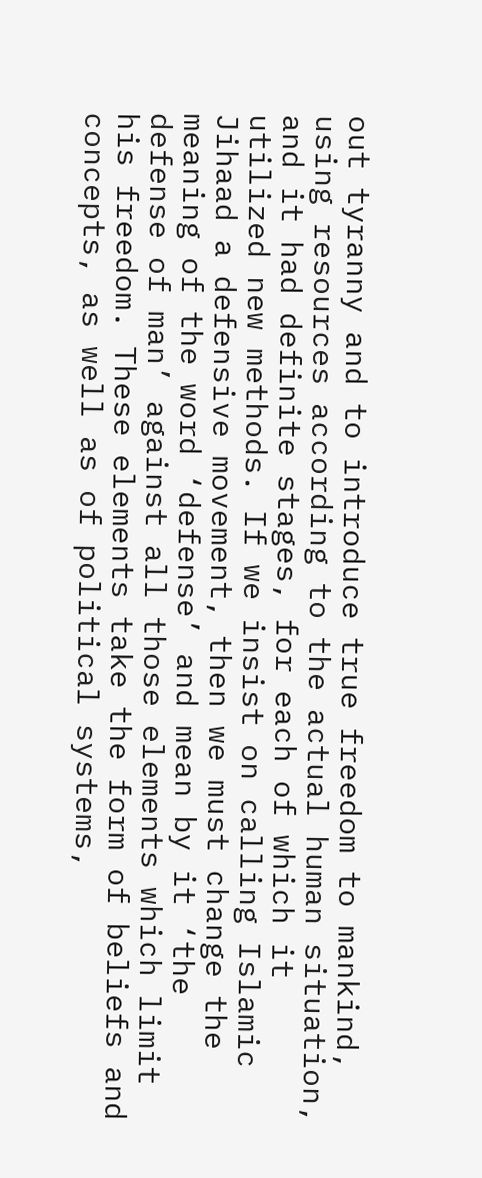out tyranny and to introduce true freedom to mankind, using resources according to the actual human situation, and it had definite stages, for each of which it utilized new methods. If we insist on calling Islamic Jihaad a defensive movement, then we must change the meaning of the word ‘defense’ and mean by it ‘the defense of man’ against all those elements which limit his freedom. These elements take the form of beliefs and concepts, as well as of political systems,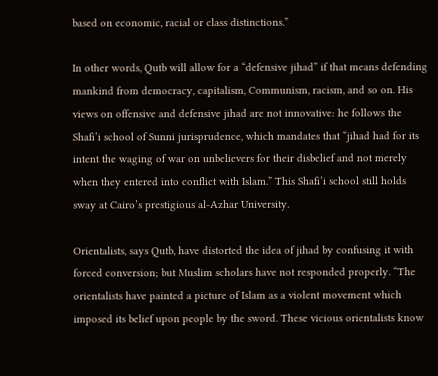based on economic, racial or class distinctions.”

In other words, Qutb will allow for a “defensive jihad” if that means defending mankind from democracy, capitalism, Communism, racism, and so on. His views on offensive and defensive jihad are not innovative: he follows the Shafi’i school of Sunni jurisprudence, which mandates that “jihad had for its intent the waging of war on unbelievers for their disbelief and not merely when they entered into conflict with Islam.” This Shafi’i school still holds sway at Cairo’s prestigious al-Azhar University.

Orientalists, says Qutb, have distorted the idea of jihad by confusing it with forced conversion; but Muslim scholars have not responded properly. “The orientalists have painted a picture of Islam as a violent movement which imposed its belief upon people by the sword. These vicious orientalists know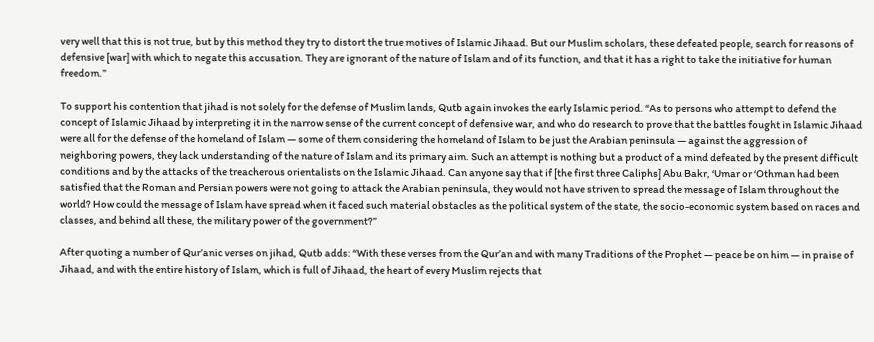very well that this is not true, but by this method they try to distort the true motives of Islamic Jihaad. But our Muslim scholars, these defeated people, search for reasons of defensive [war] with which to negate this accusation. They are ignorant of the nature of Islam and of its function, and that it has a right to take the initiative for human freedom.”

To support his contention that jihad is not solely for the defense of Muslim lands, Qutb again invokes the early Islamic period. “As to persons who attempt to defend the concept of Islamic Jihaad by interpreting it in the narrow sense of the current concept of defensive war, and who do research to prove that the battles fought in Islamic Jihaad were all for the defense of the homeland of Islam — some of them considering the homeland of Islam to be just the Arabian peninsula — against the aggression of neighboring powers, they lack understanding of the nature of Islam and its primary aim. Such an attempt is nothing but a product of a mind defeated by the present difficult conditions and by the attacks of the treacherous orientalists on the Islamic Jihaad. Can anyone say that if [the first three Caliphs] Abu Bakr, ‘Umar or ‘Othman had been satisfied that the Roman and Persian powers were not going to attack the Arabian peninsula, they would not have striven to spread the message of Islam throughout the world? How could the message of Islam have spread when it faced such material obstacles as the political system of the state, the socio-economic system based on races and classes, and behind all these, the military power of the government?”

After quoting a number of Qur’anic verses on jihad, Qutb adds: “With these verses from the Qur’an and with many Traditions of the Prophet — peace be on him — in praise of Jihaad, and with the entire history of Islam, which is full of Jihaad, the heart of every Muslim rejects that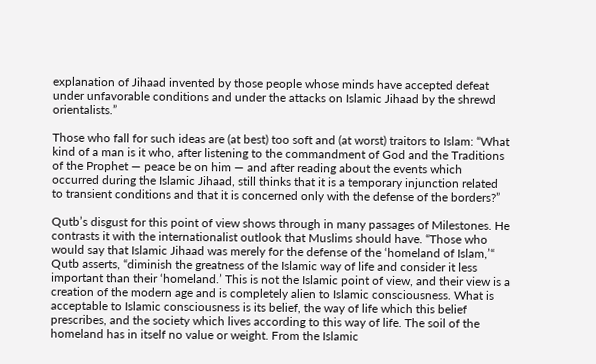explanation of Jihaad invented by those people whose minds have accepted defeat under unfavorable conditions and under the attacks on Islamic Jihaad by the shrewd orientalists.”

Those who fall for such ideas are (at best) too soft and (at worst) traitors to Islam: “What kind of a man is it who, after listening to the commandment of God and the Traditions of the Prophet — peace be on him — and after reading about the events which occurred during the Islamic Jihaad, still thinks that it is a temporary injunction related to transient conditions and that it is concerned only with the defense of the borders?”

Qutb’s disgust for this point of view shows through in many passages of Milestones. He contrasts it with the internationalist outlook that Muslims should have. “Those who would say that Islamic Jihaad was merely for the defense of the ‘homeland of Islam,’“ Qutb asserts, “diminish the greatness of the Islamic way of life and consider it less important than their ‘homeland.’ This is not the Islamic point of view, and their view is a creation of the modern age and is completely alien to Islamic consciousness. What is acceptable to Islamic consciousness is its belief, the way of life which this belief prescribes, and the society which lives according to this way of life. The soil of the homeland has in itself no value or weight. From the Islamic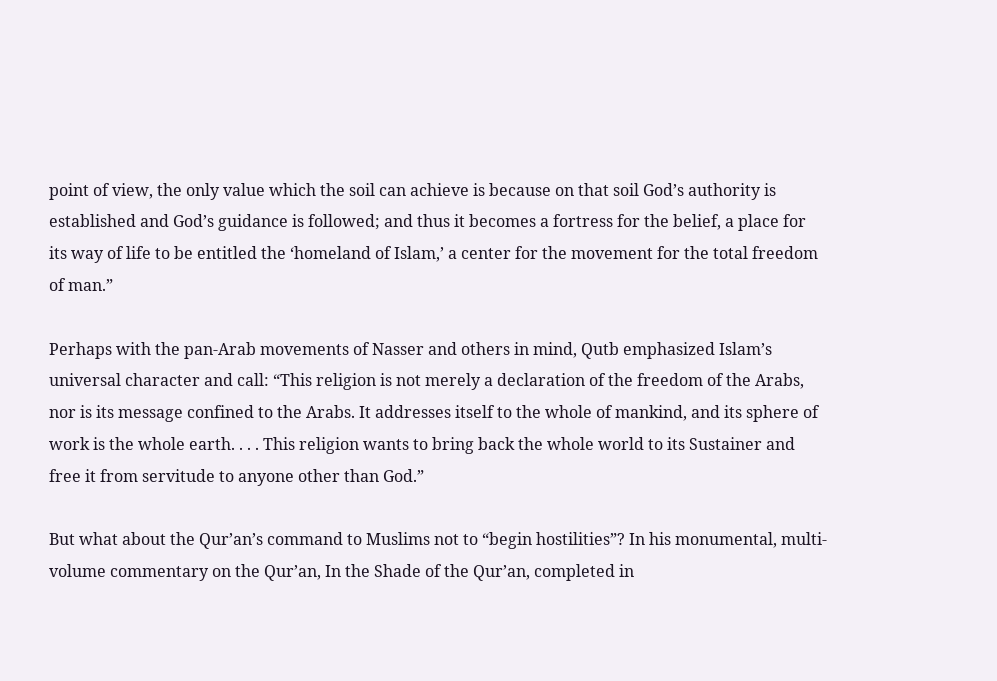point of view, the only value which the soil can achieve is because on that soil God’s authority is established and God’s guidance is followed; and thus it becomes a fortress for the belief, a place for its way of life to be entitled the ‘homeland of Islam,’ a center for the movement for the total freedom of man.”

Perhaps with the pan-Arab movements of Nasser and others in mind, Qutb emphasized Islam’s universal character and call: “This religion is not merely a declaration of the freedom of the Arabs, nor is its message confined to the Arabs. It addresses itself to the whole of mankind, and its sphere of work is the whole earth. . . . This religion wants to bring back the whole world to its Sustainer and free it from servitude to anyone other than God.”

But what about the Qur’an’s command to Muslims not to “begin hostilities”? In his monumental, multi-volume commentary on the Qur’an, In the Shade of the Qur’an, completed in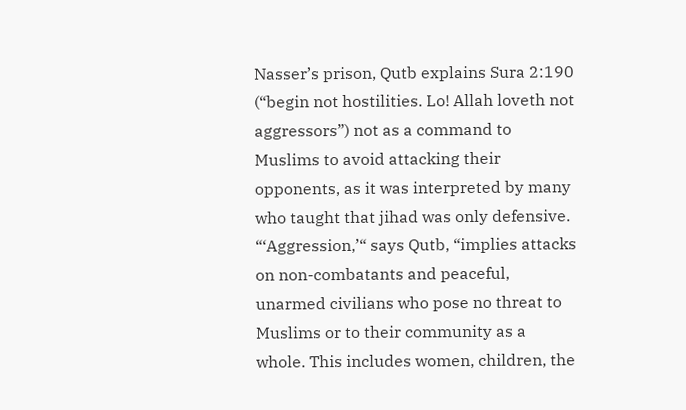Nasser’s prison, Qutb explains Sura 2:190 (“begin not hostilities. Lo! Allah loveth not aggressors”) not as a command to Muslims to avoid attacking their opponents, as it was interpreted by many who taught that jihad was only defensive. “‘Aggression,’“ says Qutb, “implies attacks on non-combatants and peaceful, unarmed civilians who pose no threat to Muslims or to their community as a whole. This includes women, children, the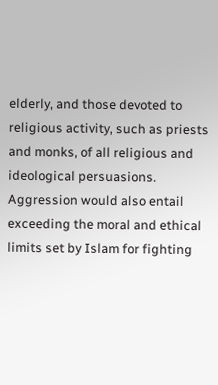elderly, and those devoted to religious activity, such as priests and monks, of all religious and ideological persuasions. Aggression would also entail exceeding the moral and ethical limits set by Islam for fighting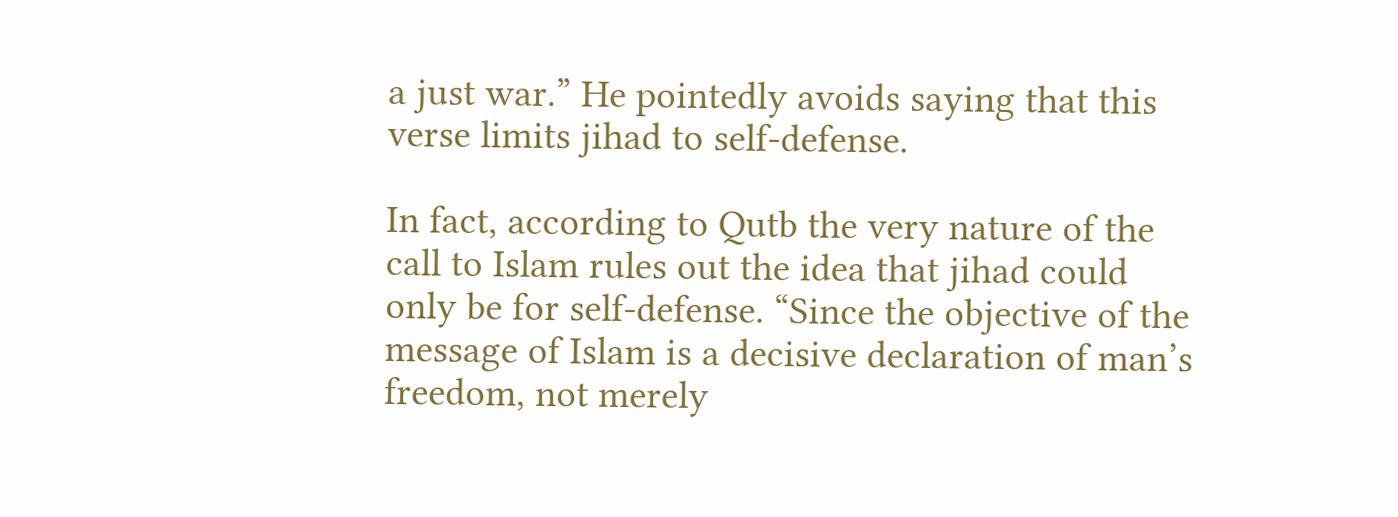a just war.” He pointedly avoids saying that this verse limits jihad to self-defense.

In fact, according to Qutb the very nature of the call to Islam rules out the idea that jihad could only be for self-defense. “Since the objective of the message of Islam is a decisive declaration of man’s freedom, not merely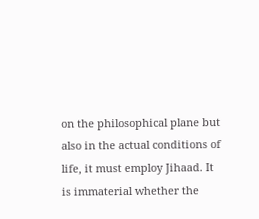on the philosophical plane but also in the actual conditions of life, it must employ Jihaad. It is immaterial whether the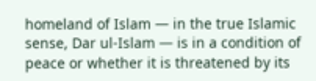homeland of Islam — in the true Islamic sense, Dar ul-Islam — is in a condition of peace or whether it is threatened by its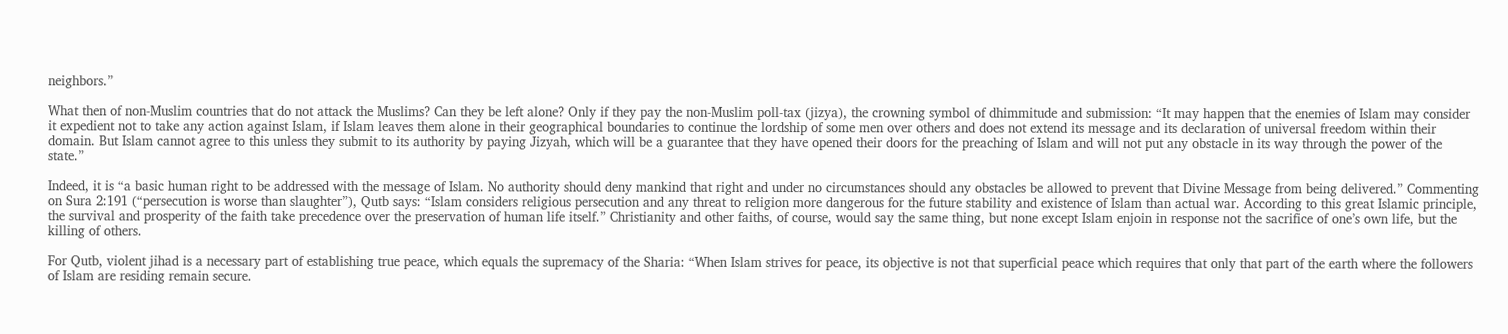neighbors.”

What then of non-Muslim countries that do not attack the Muslims? Can they be left alone? Only if they pay the non-Muslim poll-tax (jizya), the crowning symbol of dhimmitude and submission: “It may happen that the enemies of Islam may consider it expedient not to take any action against Islam, if Islam leaves them alone in their geographical boundaries to continue the lordship of some men over others and does not extend its message and its declaration of universal freedom within their domain. But Islam cannot agree to this unless they submit to its authority by paying Jizyah, which will be a guarantee that they have opened their doors for the preaching of Islam and will not put any obstacle in its way through the power of the state.”

Indeed, it is “a basic human right to be addressed with the message of Islam. No authority should deny mankind that right and under no circumstances should any obstacles be allowed to prevent that Divine Message from being delivered.” Commenting on Sura 2:191 (“persecution is worse than slaughter”), Qutb says: “Islam considers religious persecution and any threat to religion more dangerous for the future stability and existence of Islam than actual war. According to this great Islamic principle, the survival and prosperity of the faith take precedence over the preservation of human life itself.” Christianity and other faiths, of course, would say the same thing, but none except Islam enjoin in response not the sacrifice of one’s own life, but the killing of others.

For Qutb, violent jihad is a necessary part of establishing true peace, which equals the supremacy of the Sharia: “When Islam strives for peace, its objective is not that superficial peace which requires that only that part of the earth where the followers of Islam are residing remain secure.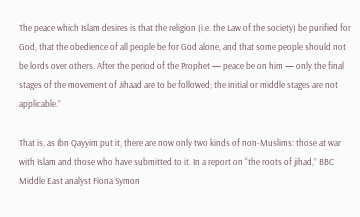The peace which Islam desires is that the religion (i.e. the Law of the society) be purified for God, that the obedience of all people be for God alone, and that some people should not be lords over others. After the period of the Prophet — peace be on him — only the final stages of the movement of Jihaad are to be followed; the initial or middle stages are not applicable.”

That is, as Ibn Qayyim put it, there are now only two kinds of non-Muslims: those at war with Islam and those who have submitted to it. In a report on “the roots of jihad,” BBC Middle East analyst Fiona Symon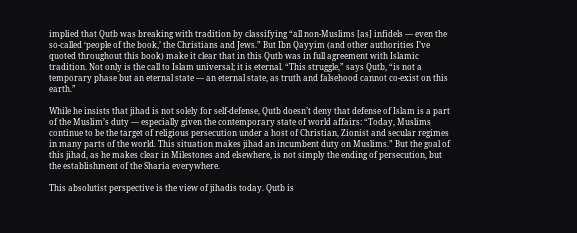implied that Qutb was breaking with tradition by classifying “all non-Muslims [as] infidels — even the so-called ‘people of the book,’ the Christians and Jews.” But Ibn Qayyim (and other authorities I’ve quoted throughout this book) make it clear that in this Qutb was in full agreement with Islamic tradition. Not only is the call to Islam universal; it is eternal. “This struggle,” says Qutb, “is not a temporary phase but an eternal state — an eternal state, as truth and falsehood cannot co-exist on this earth.”

While he insists that jihad is not solely for self-defense, Qutb doesn’t deny that defense of Islam is a part of the Muslim’s duty — especially given the contemporary state of world affairs: “Today, Muslims continue to be the target of religious persecution under a host of Christian, Zionist and secular regimes in many parts of the world. This situation makes jihad an incumbent duty on Muslims.” But the goal of this jihad, as he makes clear in Milestones and elsewhere, is not simply the ending of persecution, but the establishment of the Sharia everywhere.

This absolutist perspective is the view of jihadis today. Qutb is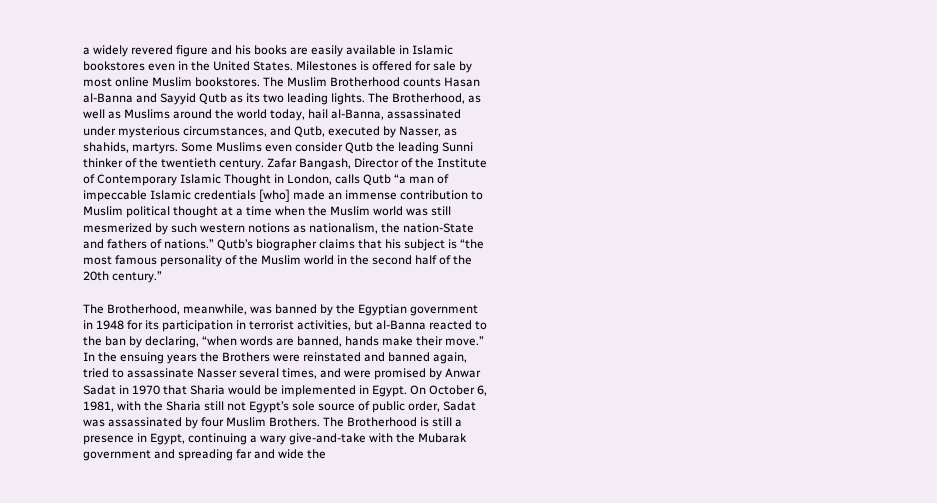a widely revered figure and his books are easily available in Islamic bookstores even in the United States. Milestones is offered for sale by most online Muslim bookstores. The Muslim Brotherhood counts Hasan al-Banna and Sayyid Qutb as its two leading lights. The Brotherhood, as well as Muslims around the world today, hail al-Banna, assassinated under mysterious circumstances, and Qutb, executed by Nasser, as shahids, martyrs. Some Muslims even consider Qutb the leading Sunni thinker of the twentieth century. Zafar Bangash, Director of the Institute of Contemporary Islamic Thought in London, calls Qutb “a man of impeccable Islamic credentials [who] made an immense contribution to Muslim political thought at a time when the Muslim world was still mesmerized by such western notions as nationalism, the nation-State and fathers of nations.” Qutb’s biographer claims that his subject is “the most famous personality of the Muslim world in the second half of the 20th century.”

The Brotherhood, meanwhile, was banned by the Egyptian government in 1948 for its participation in terrorist activities, but al-Banna reacted to the ban by declaring, “when words are banned, hands make their move.” In the ensuing years the Brothers were reinstated and banned again, tried to assassinate Nasser several times, and were promised by Anwar Sadat in 1970 that Sharia would be implemented in Egypt. On October 6, 1981, with the Sharia still not Egypt’s sole source of public order, Sadat was assassinated by four Muslim Brothers. The Brotherhood is still a presence in Egypt, continuing a wary give-and-take with the Mubarak government and spreading far and wide the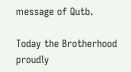message of Qutb.

Today the Brotherhood proudly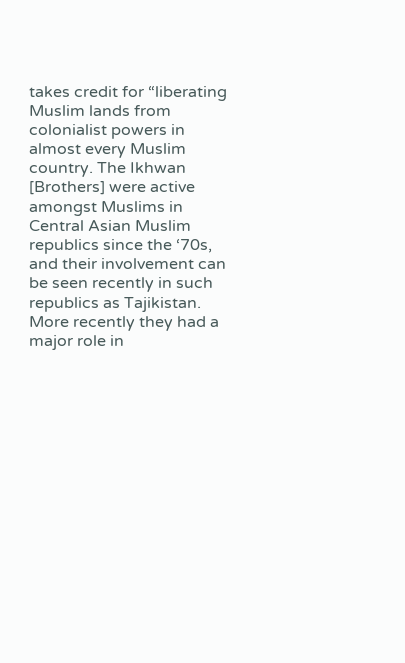takes credit for “liberating Muslim lands from colonialist powers in almost every Muslim country. The Ikhwan [Brothers] were active amongst Muslims in Central Asian Muslim republics since the ‘70s, and their involvement can be seen recently in such republics as Tajikistan. More recently they had a major role in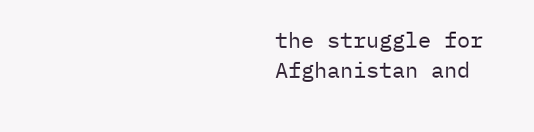the struggle for Afghanistan and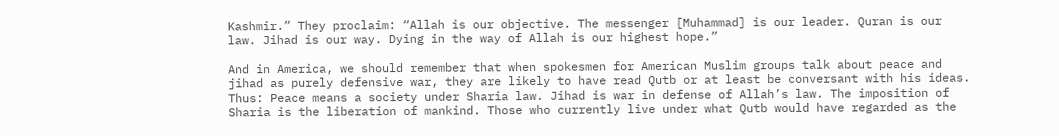Kashmir.” They proclaim: “Allah is our objective. The messenger [Muhammad] is our leader. Quran is our law. Jihad is our way. Dying in the way of Allah is our highest hope.”

And in America, we should remember that when spokesmen for American Muslim groups talk about peace and jihad as purely defensive war, they are likely to have read Qutb or at least be conversant with his ideas. Thus: Peace means a society under Sharia law. Jihad is war in defense of Allah’s law. The imposition of Sharia is the liberation of mankind. Those who currently live under what Qutb would have regarded as the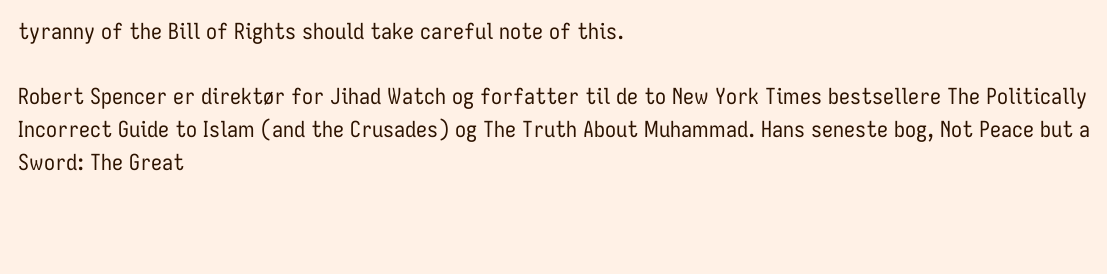tyranny of the Bill of Rights should take careful note of this.

Robert Spencer er direktør for Jihad Watch og forfatter til de to New York Times bestsellere The Politically Incorrect Guide to Islam (and the Crusades) og The Truth About Muhammad. Hans seneste bog, Not Peace but a Sword: The Great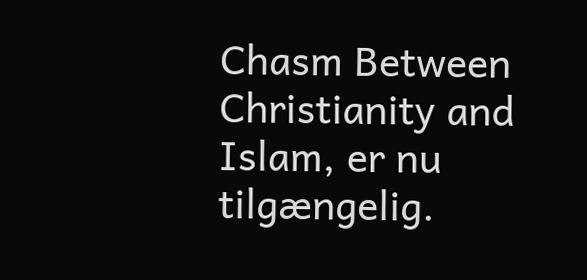Chasm Between Christianity and Islam, er nu tilgængelig.